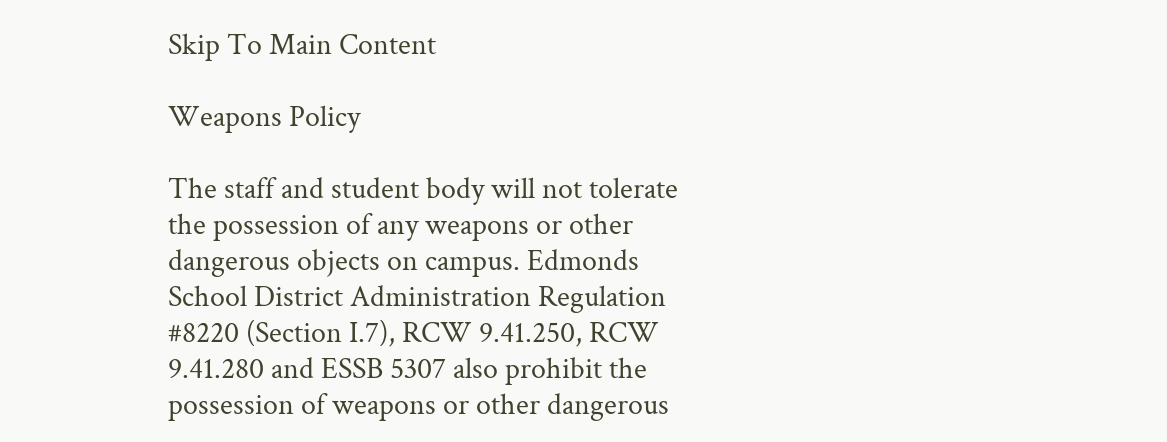Skip To Main Content

Weapons Policy

The staff and student body will not tolerate the possession of any weapons or other dangerous objects on campus. Edmonds School District Administration Regulation #8220 (Section I.7), RCW 9.41.250, RCW 9.41.280 and ESSB 5307 also prohibit the possession of weapons or other dangerous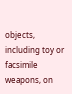objects, including toy or facsimile weapons, on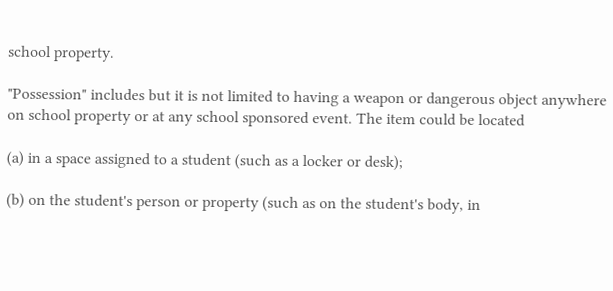school property.

"Possession" includes but it is not limited to having a weapon or dangerous object anywhere on school property or at any school sponsored event. The item could be located

(a) in a space assigned to a student (such as a locker or desk);

(b) on the student's person or property (such as on the student's body, in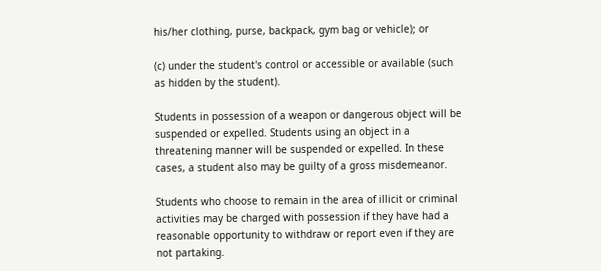his/her clothing, purse, backpack, gym bag or vehicle); or

(c) under the student's control or accessible or available (such as hidden by the student).

Students in possession of a weapon or dangerous object will be suspended or expelled. Students using an object in a threatening manner will be suspended or expelled. In these cases, a student also may be guilty of a gross misdemeanor.

Students who choose to remain in the area of illicit or criminal activities may be charged with possession if they have had a reasonable opportunity to withdraw or report even if they are not partaking.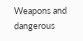Weapons and dangerous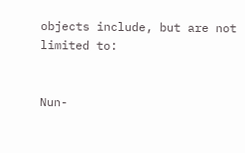objects include, but are not limited to:


Nun-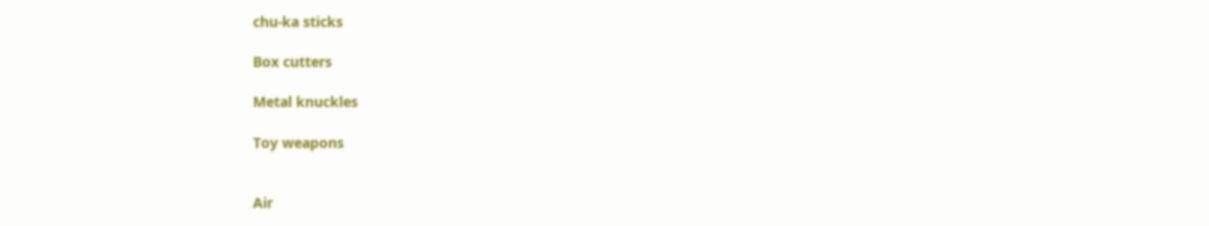chu-ka sticks

Box cutters

Metal knuckles

Toy weapons


Air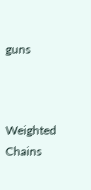guns



Weighted Chains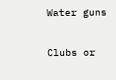Water guns

Clubs or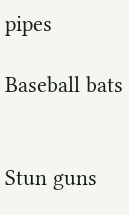pipes

Baseball bats


Stun guns